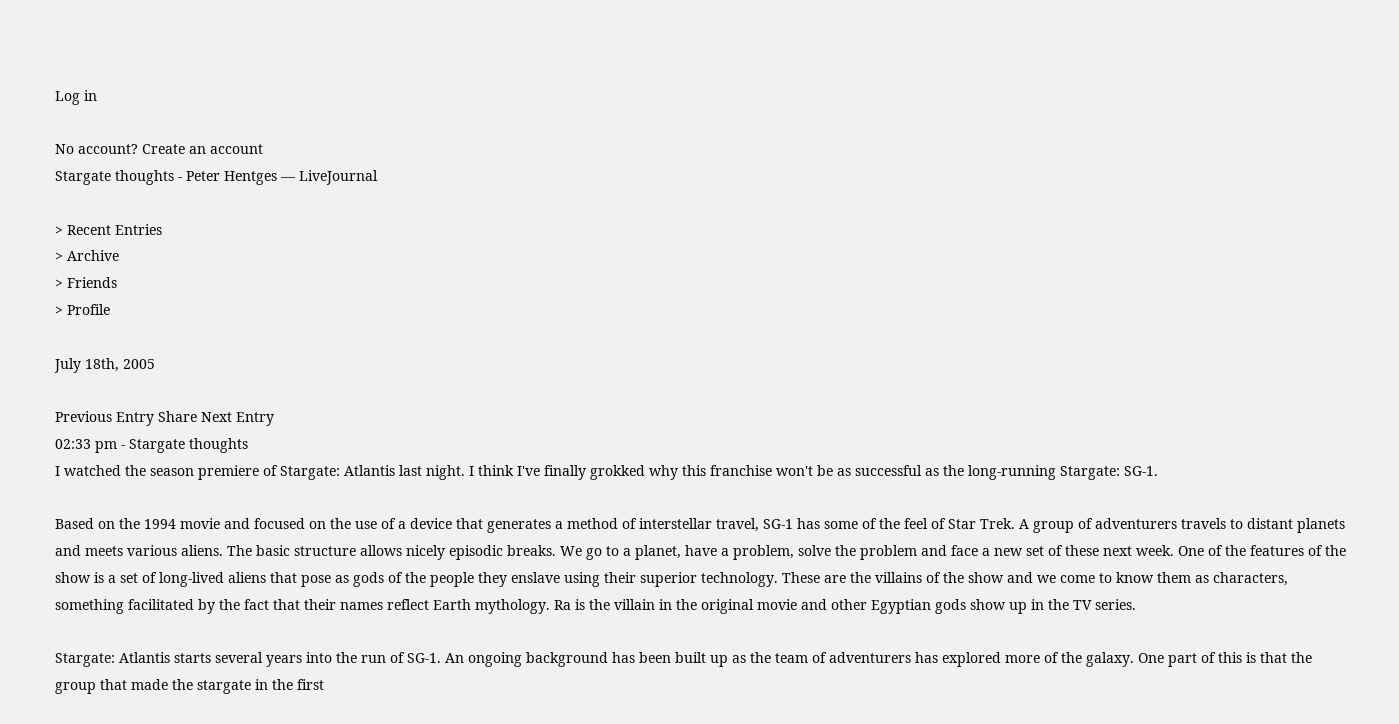Log in

No account? Create an account
Stargate thoughts - Peter Hentges — LiveJournal

> Recent Entries
> Archive
> Friends
> Profile

July 18th, 2005

Previous Entry Share Next Entry
02:33 pm - Stargate thoughts
I watched the season premiere of Stargate: Atlantis last night. I think I've finally grokked why this franchise won't be as successful as the long-running Stargate: SG-1.

Based on the 1994 movie and focused on the use of a device that generates a method of interstellar travel, SG-1 has some of the feel of Star Trek. A group of adventurers travels to distant planets and meets various aliens. The basic structure allows nicely episodic breaks. We go to a planet, have a problem, solve the problem and face a new set of these next week. One of the features of the show is a set of long-lived aliens that pose as gods of the people they enslave using their superior technology. These are the villains of the show and we come to know them as characters, something facilitated by the fact that their names reflect Earth mythology. Ra is the villain in the original movie and other Egyptian gods show up in the TV series.

Stargate: Atlantis starts several years into the run of SG-1. An ongoing background has been built up as the team of adventurers has explored more of the galaxy. One part of this is that the group that made the stargate in the first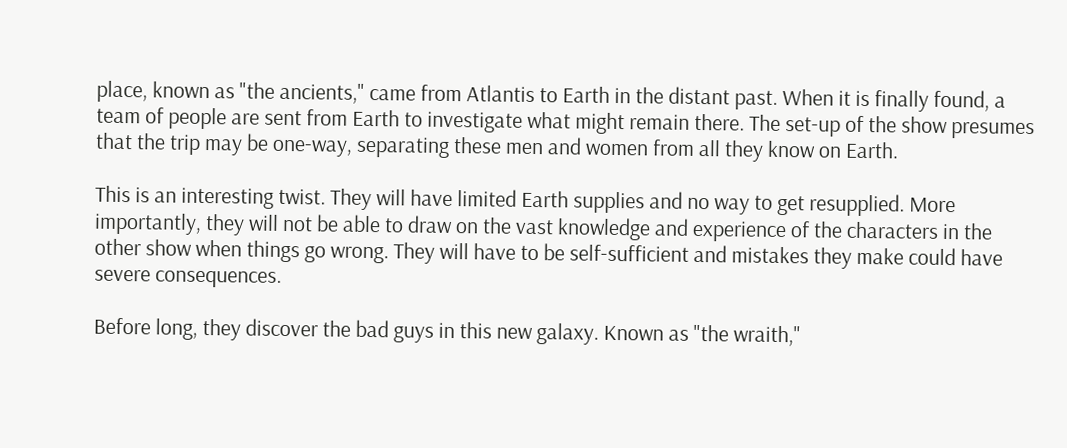place, known as "the ancients," came from Atlantis to Earth in the distant past. When it is finally found, a team of people are sent from Earth to investigate what might remain there. The set-up of the show presumes that the trip may be one-way, separating these men and women from all they know on Earth.

This is an interesting twist. They will have limited Earth supplies and no way to get resupplied. More importantly, they will not be able to draw on the vast knowledge and experience of the characters in the other show when things go wrong. They will have to be self-sufficient and mistakes they make could have severe consequences.

Before long, they discover the bad guys in this new galaxy. Known as "the wraith,"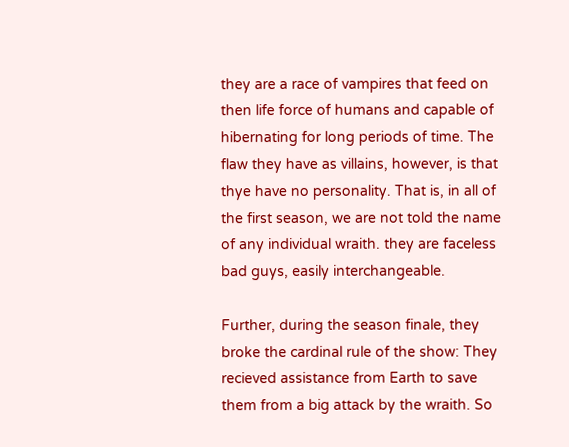they are a race of vampires that feed on then life force of humans and capable of hibernating for long periods of time. The flaw they have as villains, however, is that thye have no personality. That is, in all of the first season, we are not told the name of any individual wraith. they are faceless bad guys, easily interchangeable.

Further, during the season finale, they broke the cardinal rule of the show: They recieved assistance from Earth to save them from a big attack by the wraith. So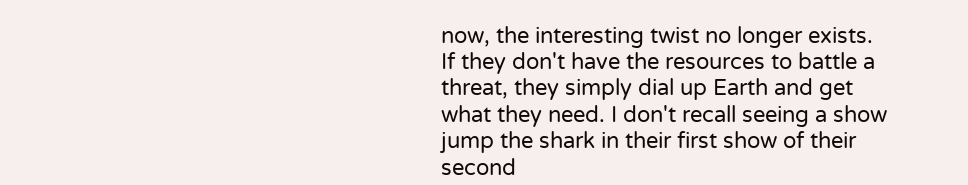now, the interesting twist no longer exists. If they don't have the resources to battle a threat, they simply dial up Earth and get what they need. I don't recall seeing a show jump the shark in their first show of their second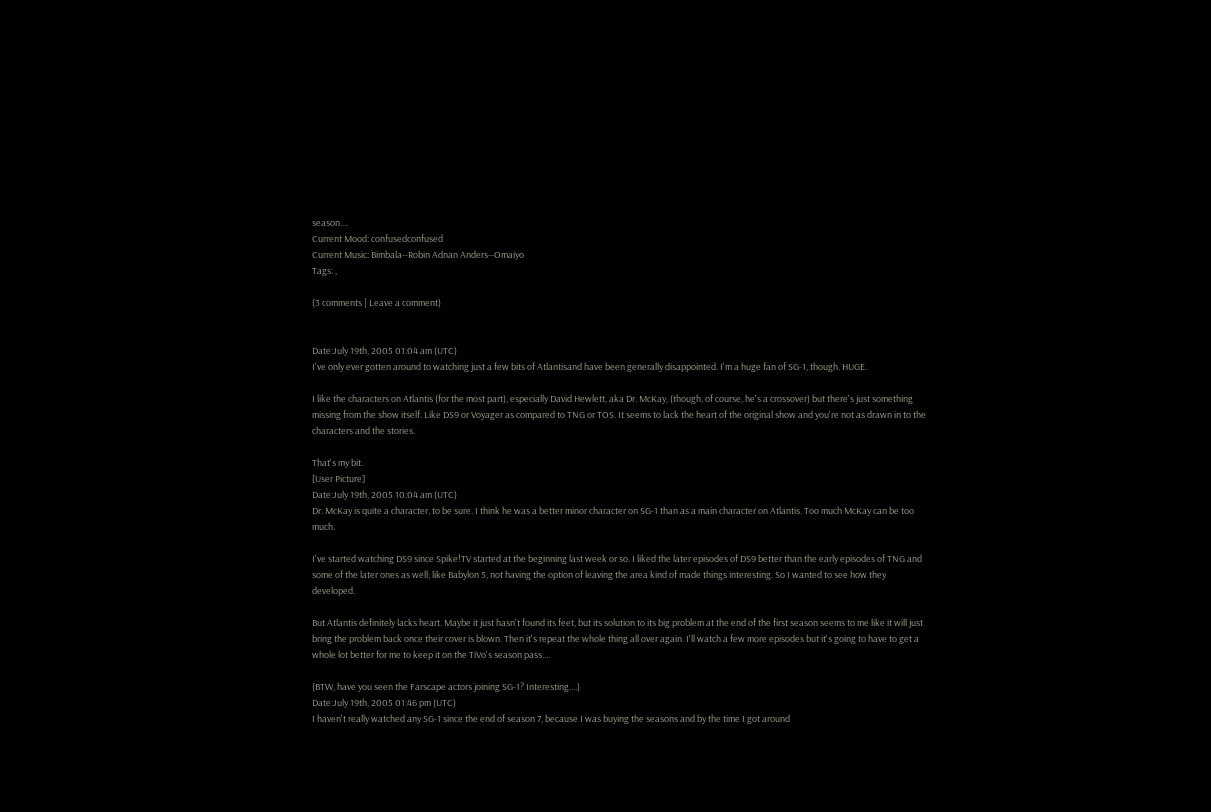season....
Current Mood: confusedconfused
Current Music: Bimbala--Robin Adnan Anders--Omaiyo
Tags: ,

(3 comments | Leave a comment)


Date:July 19th, 2005 01:04 am (UTC)
I've only ever gotten around to watching just a few bits of Atlantisand have been generally disappointed. I'm a huge fan of SG-1, though. HUGE.

I like the characters on Atlantis (for the most part), especially David Hewlett, aka Dr. McKay, (though, of course, he's a crossover) but there's just something missing from the show itself. Like DS9 or Voyager as compared to TNG or TOS. It seems to lack the heart of the original show and you're not as drawn in to the characters and the stories.

That's my bit.
[User Picture]
Date:July 19th, 2005 10:04 am (UTC)
Dr. McKay is quite a character, to be sure. I think he was a better minor character on SG-1 than as a main character on Atlantis. Too much McKay can be too much.

I've started watching DS9 since Spike!TV started at the beginning last week or so. I liked the later episodes of DS9 better than the early episodes of TNG and some of the later ones as well; like Babylon 5, not having the option of leaving the area kind of made things interesting. So I wanted to see how they developed.

But Atlantis definitely lacks heart. Maybe it just hasn't found its feet, but its solution to its big problem at the end of the first season seems to me like it will just bring the problem back once their cover is blown. Then it's repeat the whole thing all over again. I'll watch a few more episodes but it's going to have to get a whole lot better for me to keep it on the TiVo's season pass....

(BTW, have you seen the Farscape actors joining SG-1? Interesting....)
Date:July 19th, 2005 01:46 pm (UTC)
I haven't really watched any SG-1 since the end of season 7, because I was buying the seasons and by the time I got around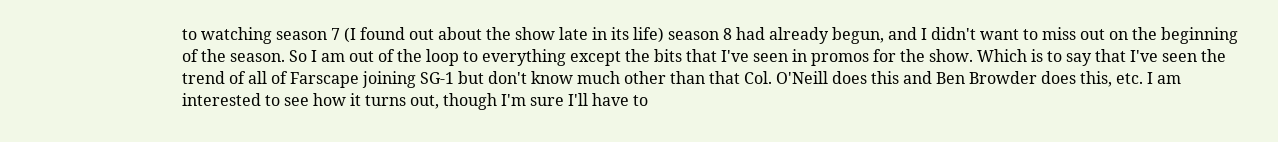to watching season 7 (I found out about the show late in its life) season 8 had already begun, and I didn't want to miss out on the beginning of the season. So I am out of the loop to everything except the bits that I've seen in promos for the show. Which is to say that I've seen the trend of all of Farscape joining SG-1 but don't know much other than that Col. O'Neill does this and Ben Browder does this, etc. I am interested to see how it turns out, though I'm sure I'll have to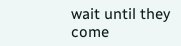wait until they come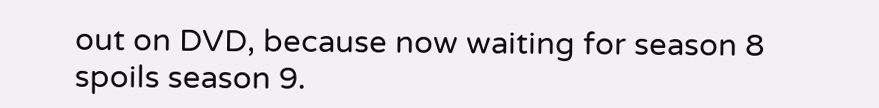out on DVD, because now waiting for season 8 spoils season 9.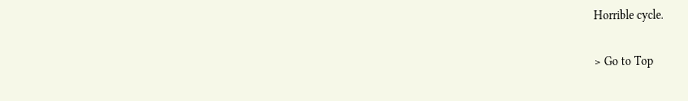Horrible cycle.

> Go to Top